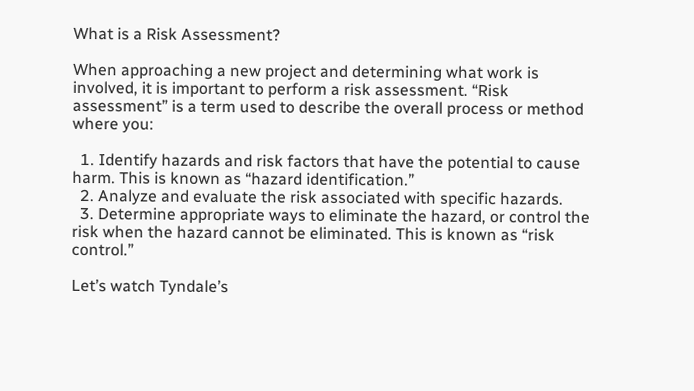What is a Risk Assessment?

When approaching a new project and determining what work is involved, it is important to perform a risk assessment. “Risk assessment” is a term used to describe the overall process or method where you:

  1. Identify hazards and risk factors that have the potential to cause harm. This is known as “hazard identification.”
  2. Analyze and evaluate the risk associated with specific hazards.
  3. Determine appropriate ways to eliminate the hazard, or control the risk when the hazard cannot be eliminated. This is known as “risk control.”

Let’s watch Tyndale’s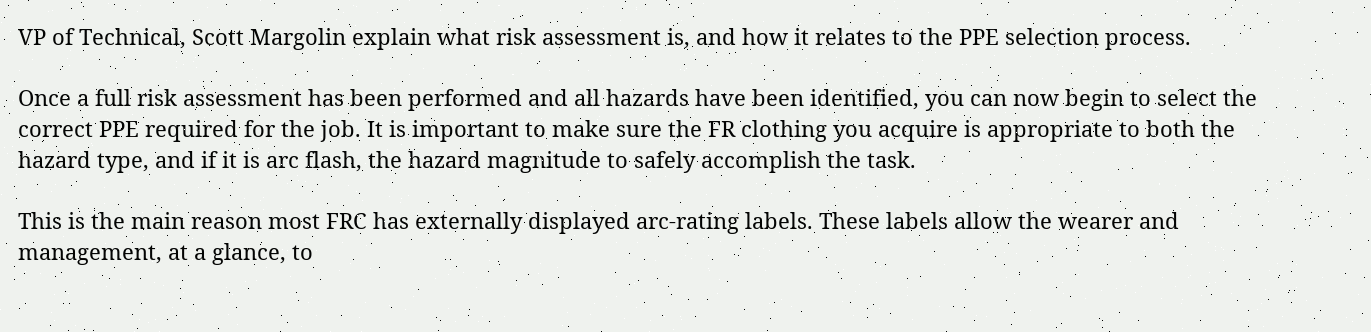VP of Technical, Scott Margolin explain what risk assessment is, and how it relates to the PPE selection process.

Once a full risk assessment has been performed and all hazards have been identified, you can now begin to select the correct PPE required for the job. It is important to make sure the FR clothing you acquire is appropriate to both the hazard type, and if it is arc flash, the hazard magnitude to safely accomplish the task.

This is the main reason most FRC has externally displayed arc-rating labels. These labels allow the wearer and management, at a glance, to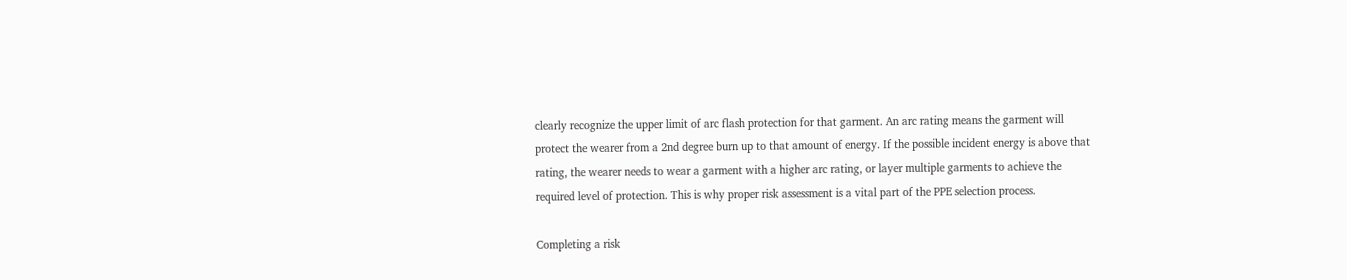clearly recognize the upper limit of arc flash protection for that garment. An arc rating means the garment will protect the wearer from a 2nd degree burn up to that amount of energy. If the possible incident energy is above that rating, the wearer needs to wear a garment with a higher arc rating, or layer multiple garments to achieve the required level of protection. This is why proper risk assessment is a vital part of the PPE selection process.

Completing a risk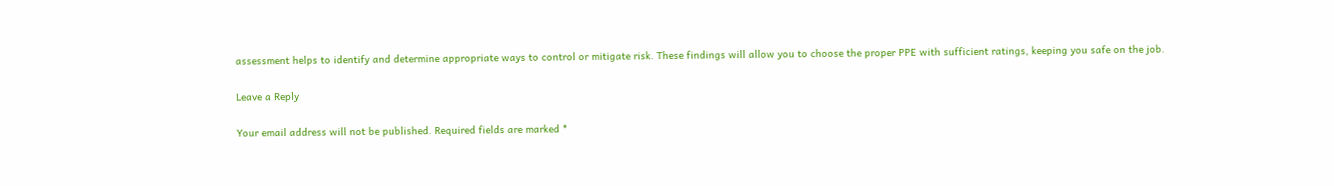assessment helps to identify and determine appropriate ways to control or mitigate risk. These findings will allow you to choose the proper PPE with sufficient ratings, keeping you safe on the job.

Leave a Reply

Your email address will not be published. Required fields are marked *